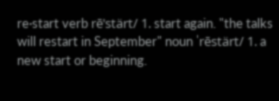re·start verb rēˈstärt/ 1. start again. "the talks will restart in September" noun ˈrēstärt/ 1. a new start or beginning.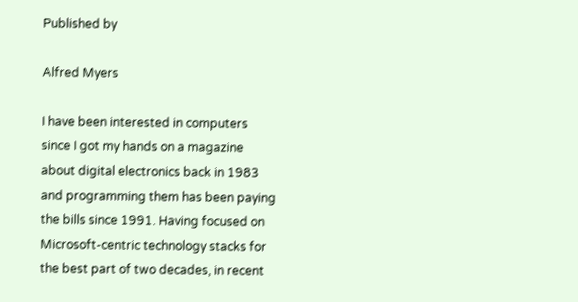Published by

Alfred Myers

I have been interested in computers since I got my hands on a magazine about digital electronics back in 1983 and programming them has been paying the bills since 1991. Having focused on Microsoft-centric technology stacks for the best part of two decades, in recent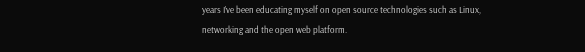years I’ve been educating myself on open source technologies such as Linux, networking and the open web platform.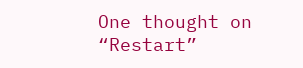One thought on “Restart”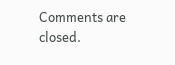Comments are closed.